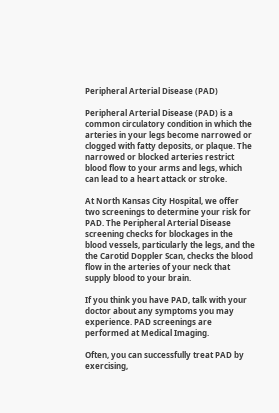Peripheral Arterial Disease (PAD)

Peripheral Arterial Disease (PAD) is a common circulatory condition in which the arteries in your legs become narrowed or clogged with fatty deposits, or plaque. The narrowed or blocked arteries restrict blood flow to your arms and legs, which can lead to a heart attack or stroke.

At North Kansas City Hospital, we offer two screenings to determine your risk for PAD. The Peripheral Arterial Disease screening checks for blockages in the blood vessels, particularly the legs, and the the Carotid Doppler Scan, checks the blood flow in the arteries of your neck that supply blood to your brain.

If you think you have PAD, talk with your doctor about any symptoms you may experience. PAD screenings are performed at Medical Imaging.

Often, you can successfully treat PAD by exercising,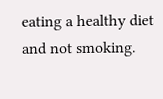eating a healthy diet and not smoking.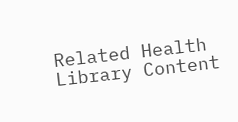Related Health Library Content